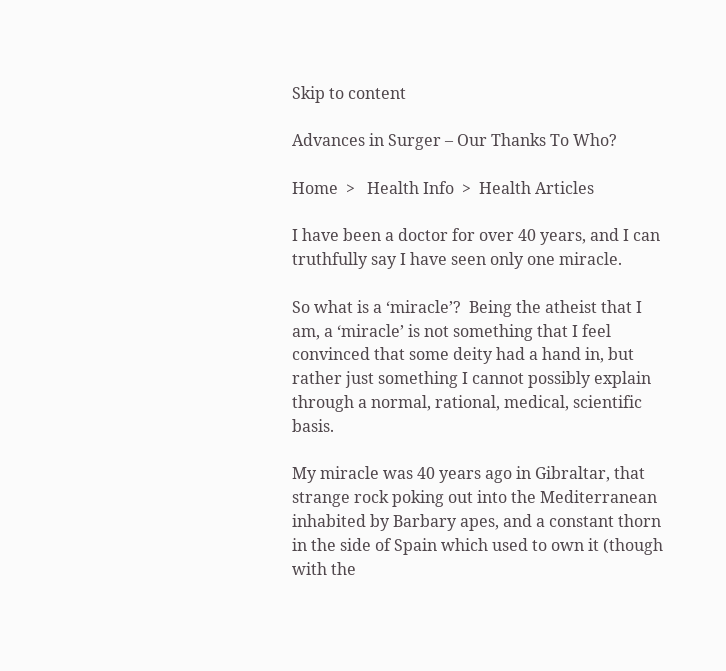Skip to content

Advances in Surger – Our Thanks To Who?

Home  >   Health Info  >  Health Articles

I have been a doctor for over 40 years, and I can truthfully say I have seen only one miracle.

So what is a ‘miracle’?  Being the atheist that I am, a ‘miracle’ is not something that I feel convinced that some deity had a hand in, but rather just something I cannot possibly explain through a normal, rational, medical, scientific basis.

My miracle was 40 years ago in Gibraltar, that strange rock poking out into the Mediterranean inhabited by Barbary apes, and a constant thorn in the side of Spain which used to own it (though with the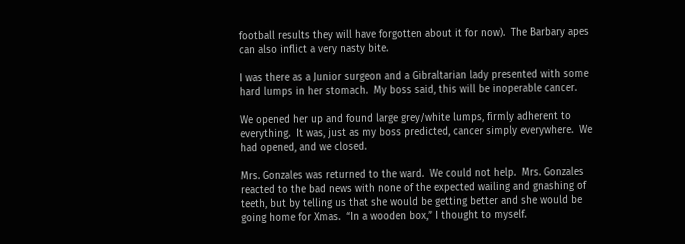football results they will have forgotten about it for now).  The Barbary apes can also inflict a very nasty bite.

I was there as a Junior surgeon and a Gibraltarian lady presented with some hard lumps in her stomach.  My boss said, this will be inoperable cancer.

We opened her up and found large grey/white lumps, firmly adherent to everything.  It was, just as my boss predicted, cancer simply everywhere.  We had opened, and we closed.

Mrs. Gonzales was returned to the ward.  We could not help.  Mrs. Gonzales reacted to the bad news with none of the expected wailing and gnashing of teeth, but by telling us that she would be getting better and she would be going home for Xmas.  “In a wooden box,” I thought to myself.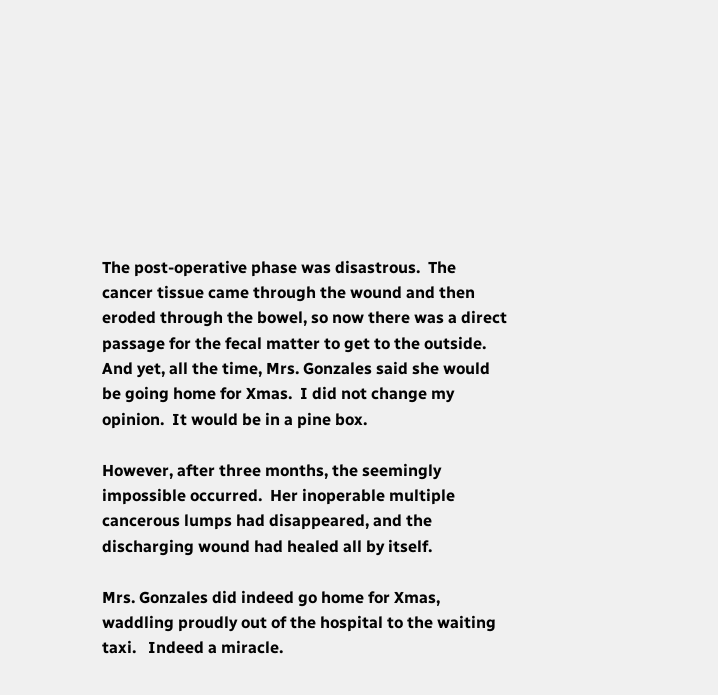The post-operative phase was disastrous.  The cancer tissue came through the wound and then eroded through the bowel, so now there was a direct passage for the fecal matter to get to the outside.  And yet, all the time, Mrs. Gonzales said she would be going home for Xmas.  I did not change my opinion.  It would be in a pine box.

However, after three months, the seemingly impossible occurred.  Her inoperable multiple cancerous lumps had disappeared, and the discharging wound had healed all by itself.

Mrs. Gonzales did indeed go home for Xmas, waddling proudly out of the hospital to the waiting taxi.   Indeed a miracle.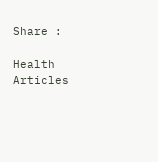Share :

Health Articles